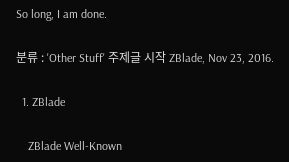So long, I am done.

분류 : 'Other Stuff' 주제글 시작 ZBlade, Nov 23, 2016.

  1. ZBlade

    ZBlade Well-Known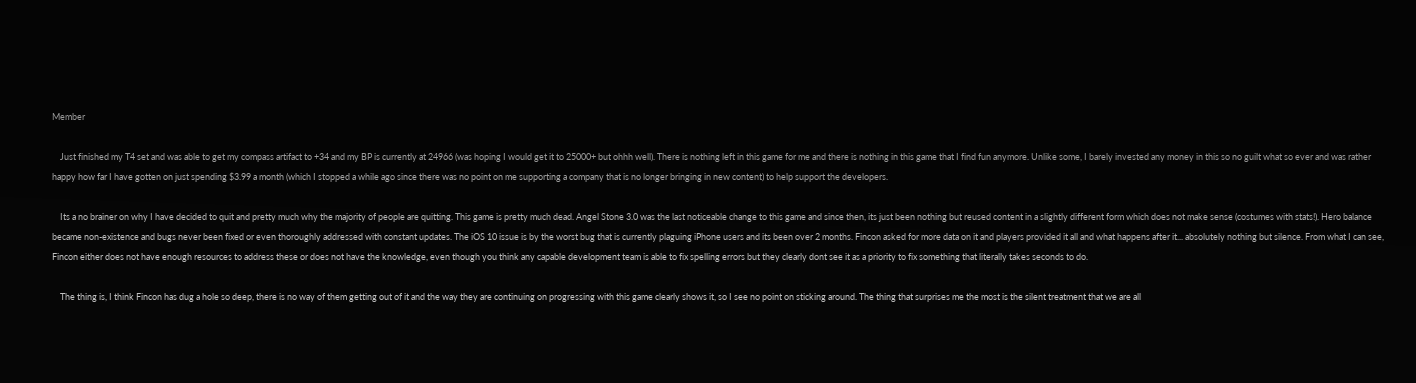Member

    Just finished my T4 set and was able to get my compass artifact to +34 and my BP is currently at 24966 (was hoping I would get it to 25000+ but ohhh well). There is nothing left in this game for me and there is nothing in this game that I find fun anymore. Unlike some, I barely invested any money in this so no guilt what so ever and was rather happy how far I have gotten on just spending $3.99 a month (which I stopped a while ago since there was no point on me supporting a company that is no longer bringing in new content) to help support the developers.

    Its a no brainer on why I have decided to quit and pretty much why the majority of people are quitting. This game is pretty much dead. Angel Stone 3.0 was the last noticeable change to this game and since then, its just been nothing but reused content in a slightly different form which does not make sense (costumes with stats!). Hero balance became non-existence and bugs never been fixed or even thoroughly addressed with constant updates. The iOS 10 issue is by the worst bug that is currently plaguing iPhone users and its been over 2 months. Fincon asked for more data on it and players provided it all and what happens after it... absolutely nothing but silence. From what I can see, Fincon either does not have enough resources to address these or does not have the knowledge, even though you think any capable development team is able to fix spelling errors but they clearly dont see it as a priority to fix something that literally takes seconds to do.

    The thing is, I think Fincon has dug a hole so deep, there is no way of them getting out of it and the way they are continuing on progressing with this game clearly shows it, so I see no point on sticking around. The thing that surprises me the most is the silent treatment that we are all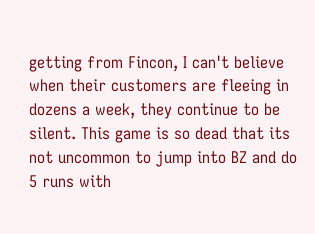getting from Fincon, I can't believe when their customers are fleeing in dozens a week, they continue to be silent. This game is so dead that its not uncommon to jump into BZ and do 5 runs with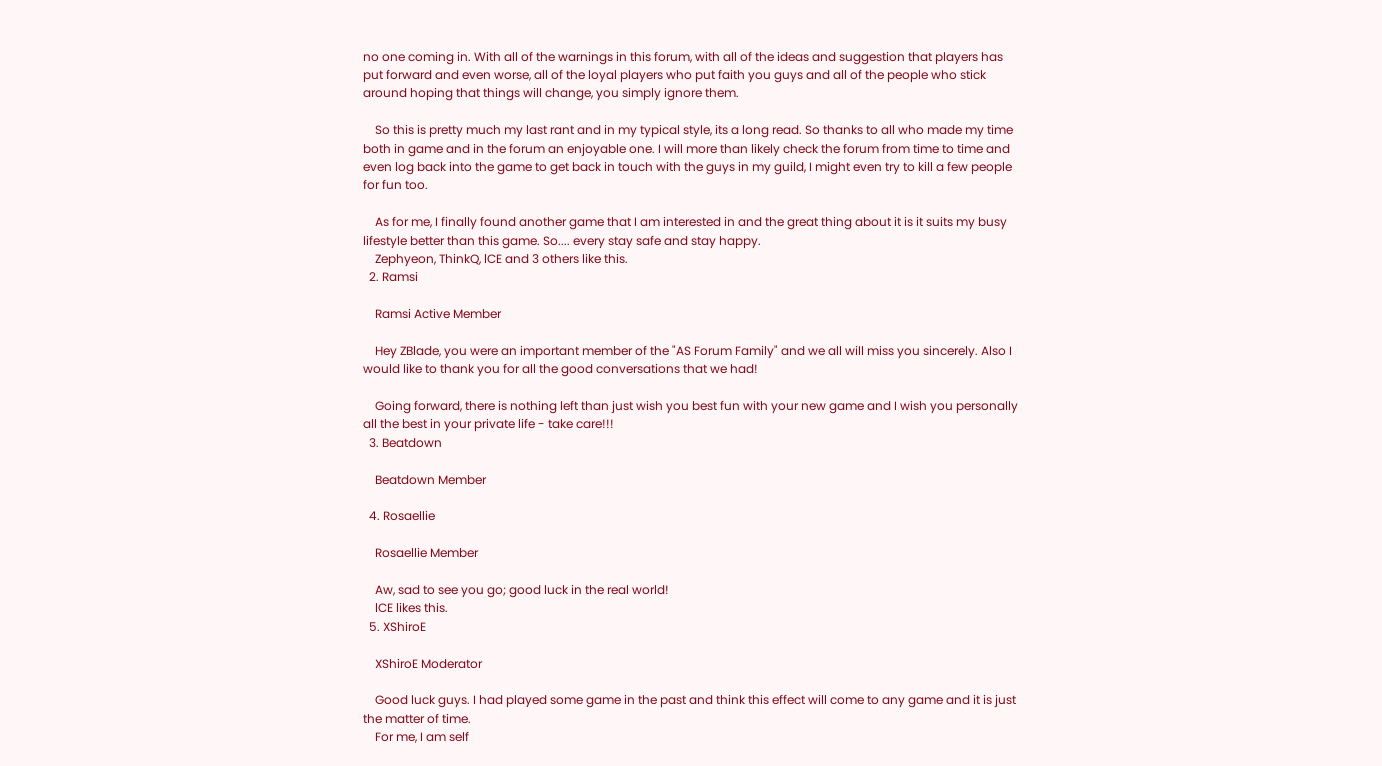no one coming in. With all of the warnings in this forum, with all of the ideas and suggestion that players has put forward and even worse, all of the loyal players who put faith you guys and all of the people who stick around hoping that things will change, you simply ignore them.

    So this is pretty much my last rant and in my typical style, its a long read. So thanks to all who made my time both in game and in the forum an enjoyable one. I will more than likely check the forum from time to time and even log back into the game to get back in touch with the guys in my guild, I might even try to kill a few people for fun too.

    As for me, I finally found another game that I am interested in and the great thing about it is it suits my busy lifestyle better than this game. So.... every stay safe and stay happy.
    Zephyeon, ThinkQ, lCE and 3 others like this.
  2. Ramsi

    Ramsi Active Member

    Hey ZBlade, you were an important member of the "AS Forum Family" and we all will miss you sincerely. Also I would like to thank you for all the good conversations that we had!

    Going forward, there is nothing left than just wish you best fun with your new game and I wish you personally all the best in your private life - take care!!!
  3. Beatdown

    Beatdown Member

  4. Rosaellie

    Rosaellie Member

    Aw, sad to see you go; good luck in the real world!
    lCE likes this.
  5. XShiroE

    XShiroE Moderator

    Good luck guys. I had played some game in the past and think this effect will come to any game and it is just the matter of time.
    For me, I am self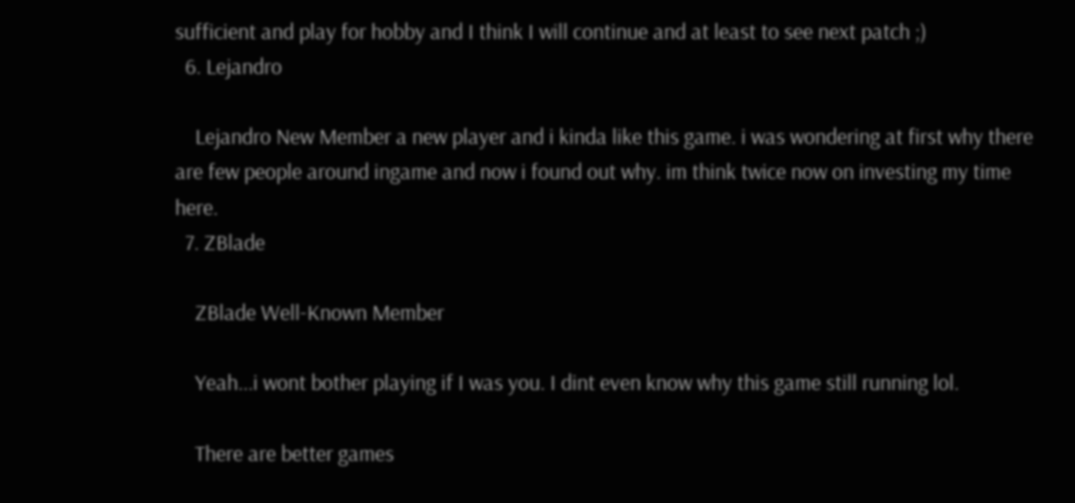sufficient and play for hobby and I think I will continue and at least to see next patch ;)
  6. Lejandro

    Lejandro New Member a new player and i kinda like this game. i was wondering at first why there are few people around ingame and now i found out why. im think twice now on investing my time here.
  7. ZBlade

    ZBlade Well-Known Member

    Yeah...i wont bother playing if I was you. I dint even know why this game still running lol.

    There are better games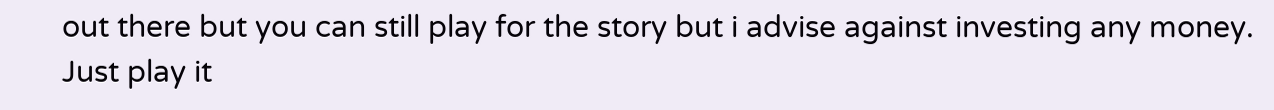out there but you can still play for the story but i advise against investing any money. Just play it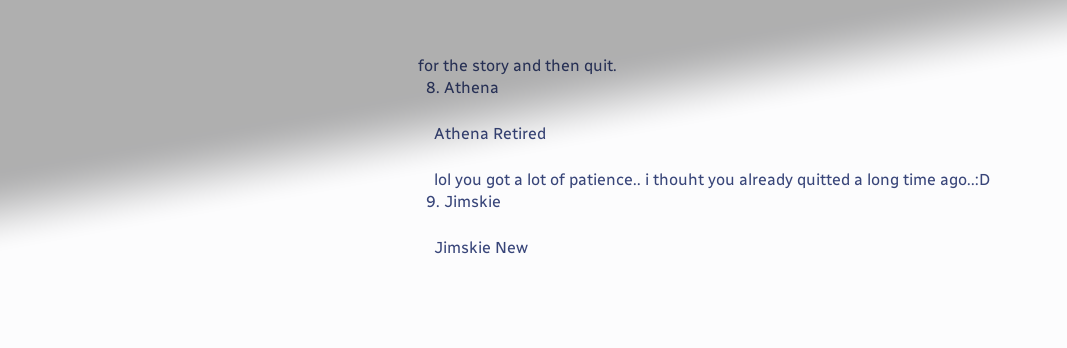for the story and then quit.
  8. Athena

    Athena Retired

    lol you got a lot of patience.. i thouht you already quitted a long time ago..:D
  9. Jimskie

    Jimskie New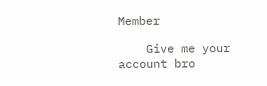Member

    Give me your account bro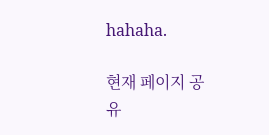hahaha.

현재 페이지 공유